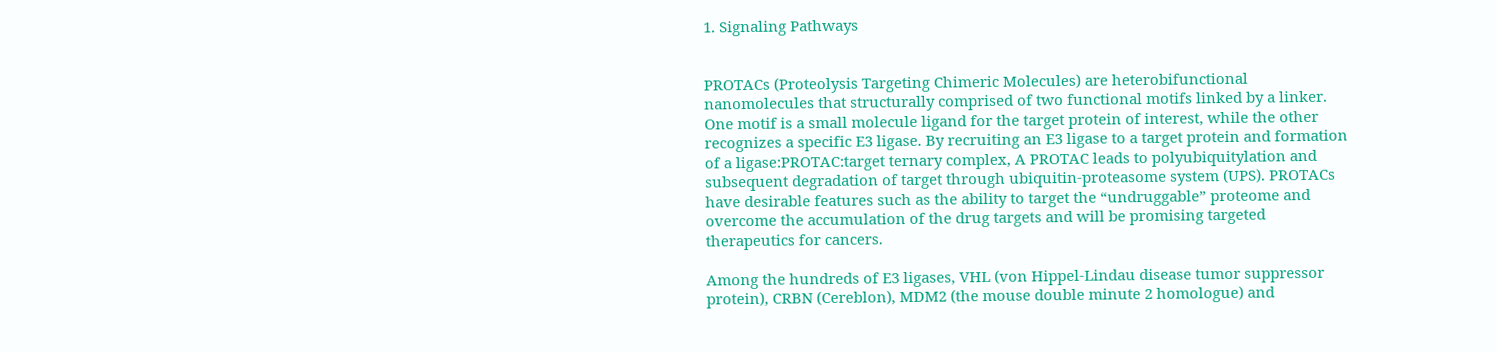1. Signaling Pathways


PROTACs (Proteolysis Targeting Chimeric Molecules) are heterobifunctional nanomolecules that structurally comprised of two functional motifs linked by a linker. One motif is a small molecule ligand for the target protein of interest, while the other recognizes a specific E3 ligase. By recruiting an E3 ligase to a target protein and formation of a ligase:PROTAC:target ternary complex, A PROTAC leads to polyubiquitylation and subsequent degradation of target through ubiquitin-proteasome system (UPS). PROTACs have desirable features such as the ability to target the “undruggable” proteome and overcome the accumulation of the drug targets and will be promising targeted therapeutics for cancers.

Among the hundreds of E3 ligases, VHL (von Hippel-Lindau disease tumor suppressor protein), CRBN (Cereblon), MDM2 (the mouse double minute 2 homologue) and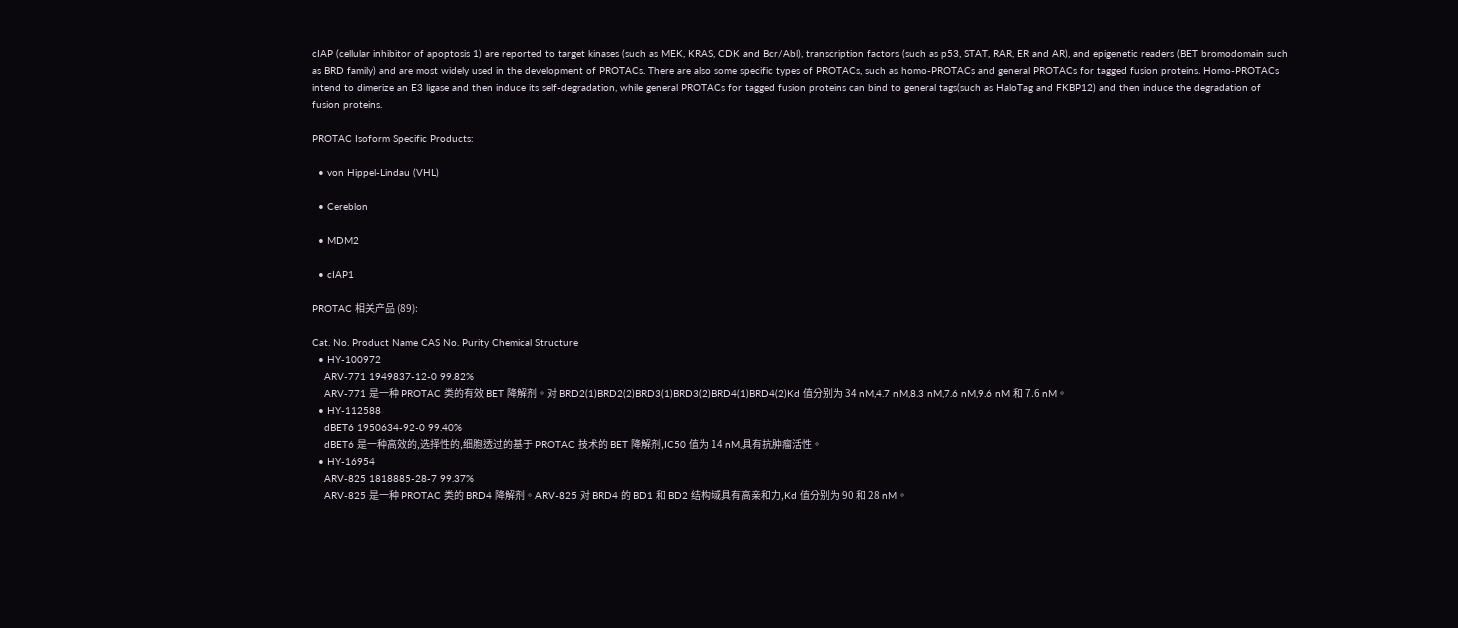cIAP (cellular inhibitor of apoptosis 1) are reported to target kinases (such as MEK, KRAS, CDK and Bcr/Abl), transcription factors (such as p53, STAT, RAR, ER and AR), and epigenetic readers (BET bromodomain such as BRD family) and are most widely used in the development of PROTACs. There are also some specific types of PROTACs, such as homo-PROTACs and general PROTACs for tagged fusion proteins. Homo-PROTACs intend to dimerize an E3 ligase and then induce its self-degradation, while general PROTACs for tagged fusion proteins can bind to general tags(such as HaloTag and FKBP12) and then induce the degradation of fusion proteins.

PROTAC Isoform Specific Products:

  • von Hippel-Lindau (VHL)

  • Cereblon

  • MDM2

  • cIAP1

PROTAC 相关产品 (89):

Cat. No. Product Name CAS No. Purity Chemical Structure
  • HY-100972
    ARV-771 1949837-12-0 99.82%
    ARV-771 是一种 PROTAC 类的有效 BET 降解剂。对 BRD2(1)BRD2(2)BRD3(1)BRD3(2)BRD4(1)BRD4(2)Kd 值分别为 34 nM,4.7 nM,8.3 nM,7.6 nM,9.6 nM 和 7.6 nM。
  • HY-112588
    dBET6 1950634-92-0 99.40%
    dBET6 是一种高效的,选择性的,细胞透过的基于 PROTAC 技术的 BET 降解剂,IC50 值为 14 nM,具有抗肿瘤活性。
  • HY-16954
    ARV-825 1818885-28-7 99.37%
    ARV-825 是一种 PROTAC 类的 BRD4 降解剂。ARV-825 对 BRD4 的 BD1 和 BD2 结构域具有高亲和力,Kd 值分别为 90 和 28 nM。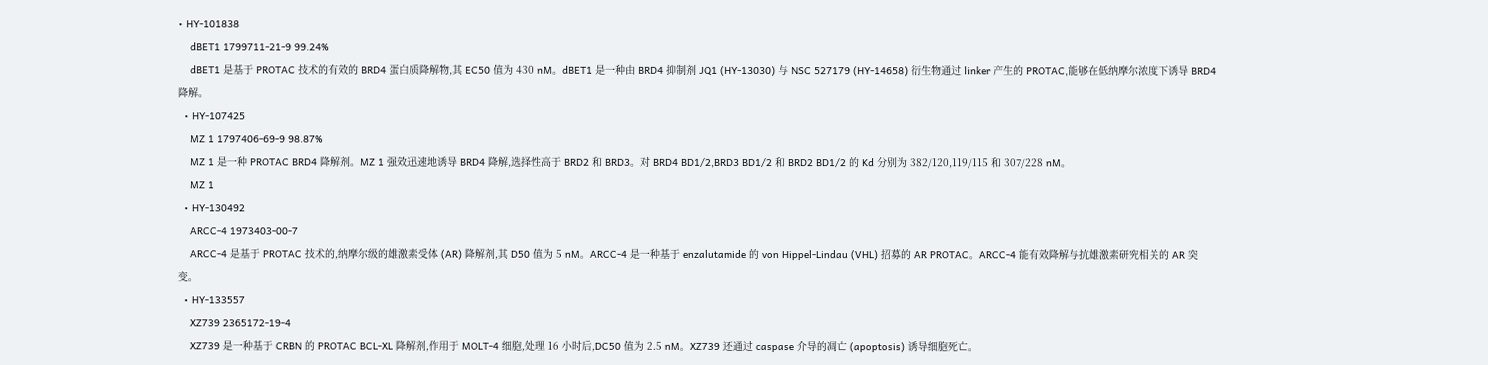• HY-101838
    dBET1 1799711-21-9 99.24%
    dBET1 是基于 PROTAC 技术的有效的 BRD4 蛋白质降解物,其 EC50 值为 430 nM。dBET1 是一种由 BRD4 抑制剂 JQ1 (HY-13030) 与 NSC 527179 (HY-14658) 衍生物通过 linker 产生的 PROTAC,能够在低纳摩尔浓度下诱导 BRD4 降解。
  • HY-107425
    MZ 1 1797406-69-9 98.87%
    MZ 1 是一种 PROTAC BRD4 降解剂。MZ 1 强效迅速地诱导 BRD4 降解,选择性高于 BRD2 和 BRD3。对 BRD4 BD1/2,BRD3 BD1/2 和 BRD2 BD1/2 的 Kd 分别为 382/120,119/115 和 307/228 nM。
    MZ 1
  • HY-130492
    ARCC-4 1973403-00-7
    ARCC-4 是基于 PROTAC 技术的,纳摩尔级的雄激素受体 (AR) 降解剂,其 D50 值为 5 nM。ARCC-4 是一种基于 enzalutamide 的 von Hippel-Lindau (VHL) 招募的 AR PROTAC。ARCC-4 能有效降解与抗雄激素研究相关的 AR 突变。
  • HY-133557
    XZ739 2365172-19-4
    XZ739 是一种基于 CRBN 的 PROTAC BCL-XL 降解剂,作用于 MOLT-4 细胞,处理 16 小时后,DC50 值为 2.5 nM。XZ739 还通过 caspase 介导的凋亡 (apoptosis) 诱导细胞死亡。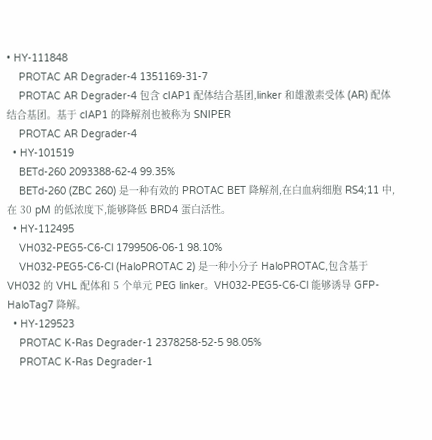• HY-111848
    PROTAC AR Degrader-4 1351169-31-7
    PROTAC AR Degrader-4 包含 cIAP1 配体结合基团,linker 和雄激素受体 (AR) 配体结合基团。基于 cIAP1 的降解剂也被称为 SNIPER
    PROTAC AR Degrader-4
  • HY-101519
    BETd-260 2093388-62-4 99.35%
    BETd-260 (ZBC 260) 是一种有效的 PROTAC BET 降解剂,在白血病细胞 RS4;11 中,在 30 pM 的低浓度下,能够降低 BRD4 蛋白活性。
  • HY-112495
    VH032-PEG5-C6-Cl 1799506-06-1 98.10%
    VH032-PEG5-C6-Cl (HaloPROTAC 2) 是一种小分子 HaloPROTAC,包含基于 VH032 的 VHL 配体和 5 个单元 PEG linker。VH032-PEG5-C6-Cl 能够诱导 GFP-HaloTag7 降解。
  • HY-129523
    PROTAC K-Ras Degrader-1 2378258-52-5 98.05%
    PROTAC K-Ras Degrader-1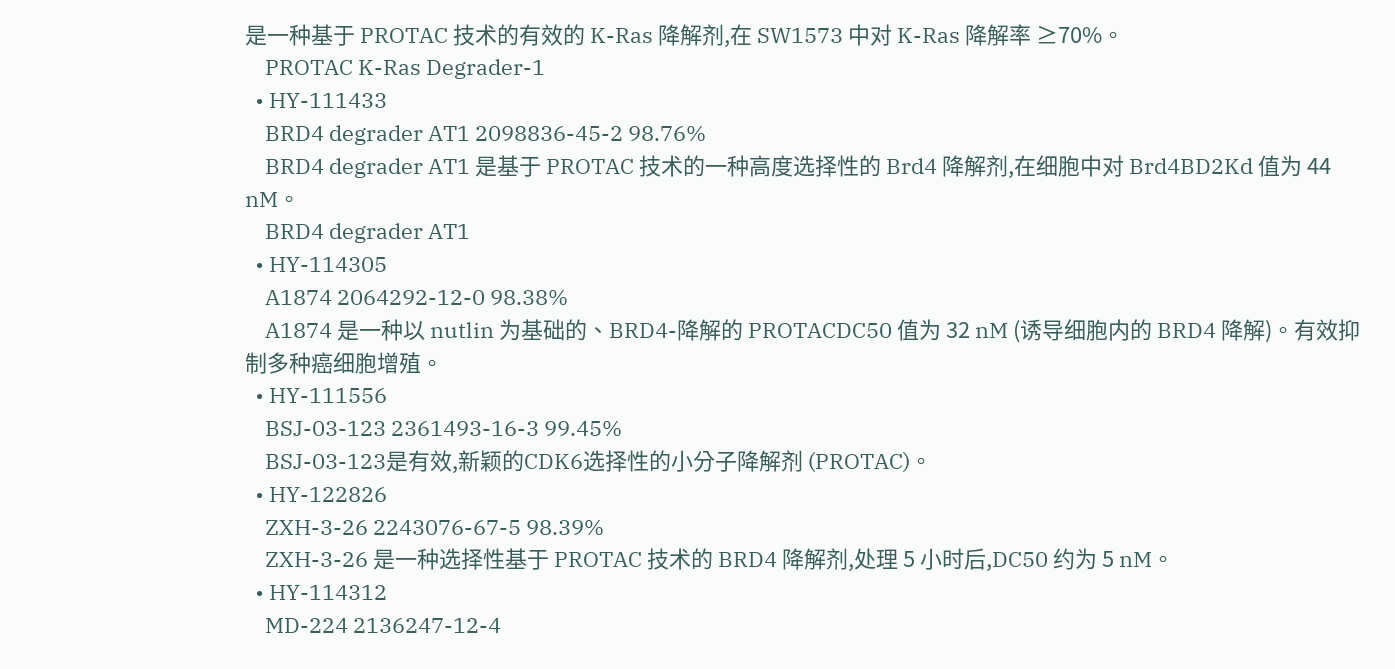是一种基于 PROTAC 技术的有效的 K-Ras 降解剂,在 SW1573 中对 K-Ras 降解率 ≥70%。
    PROTAC K-Ras Degrader-1
  • HY-111433
    BRD4 degrader AT1 2098836-45-2 98.76%
    BRD4 degrader AT1 是基于 PROTAC 技术的一种高度选择性的 Brd4 降解剂,在细胞中对 Brd4BD2Kd 值为 44 nM。
    BRD4 degrader AT1
  • HY-114305
    A1874 2064292-12-0 98.38%
    A1874 是一种以 nutlin 为基础的、BRD4-降解的 PROTACDC50 值为 32 nM (诱导细胞内的 BRD4 降解)。有效抑制多种癌细胞增殖。
  • HY-111556
    BSJ-03-123 2361493-16-3 99.45%
    BSJ-03-123是有效,新颖的CDK6选择性的小分子降解剂 (PROTAC)。
  • HY-122826
    ZXH-3-26 2243076-67-5 98.39%
    ZXH-3-26 是一种选择性基于 PROTAC 技术的 BRD4 降解剂,处理 5 小时后,DC50 约为 5 nM。
  • HY-114312
    MD-224 2136247-12-4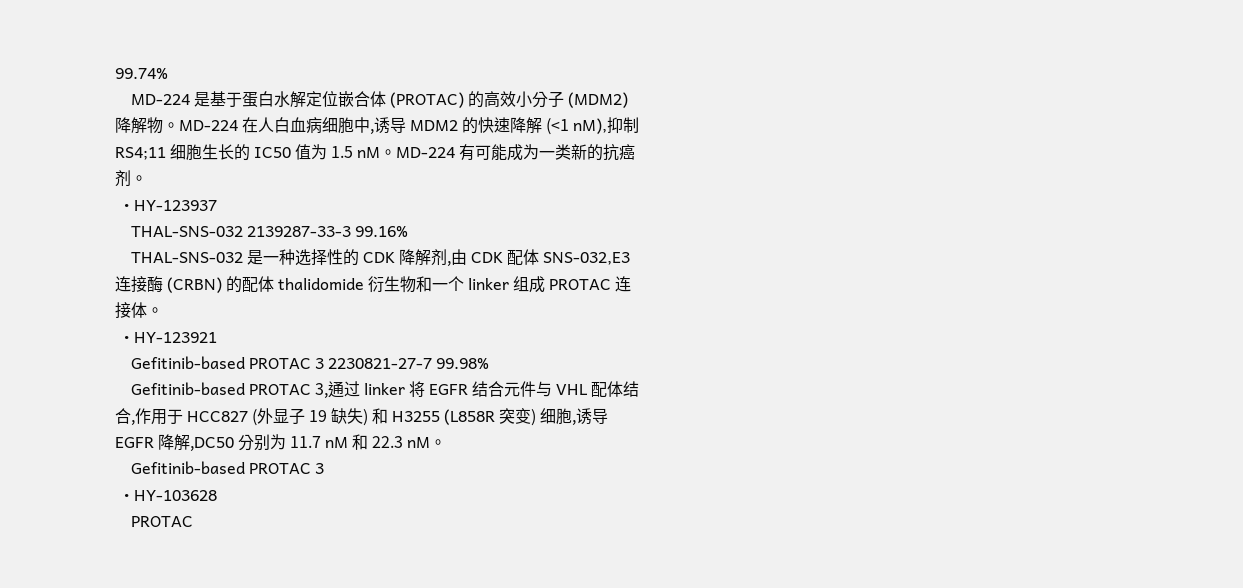99.74%
    MD-224 是基于蛋白水解定位嵌合体 (PROTAC) 的高效小分子 (MDM2) 降解物。MD-224 在人白血病细胞中,诱导 MDM2 的快速降解 (<1 nM),抑制 RS4;11 细胞生长的 IC50 值为 1.5 nM。MD-224 有可能成为一类新的抗癌剂。
  • HY-123937
    THAL-SNS-032 2139287-33-3 99.16%
    THAL-SNS-032 是一种选择性的 CDK 降解剂,由 CDK 配体 SNS-032,E3 连接酶 (CRBN) 的配体 thalidomide 衍生物和一个 linker 组成 PROTAC 连接体。
  • HY-123921
    Gefitinib-based PROTAC 3 2230821-27-7 99.98%
    Gefitinib-based PROTAC 3,通过 linker 将 EGFR 结合元件与 VHL 配体结合,作用于 HCC827 (外显子 19 缺失) 和 H3255 (L858R 突变) 细胞,诱导 EGFR 降解,DC50 分别为 11.7 nM 和 22.3 nM。
    Gefitinib-based PROTAC 3
  • HY-103628
    PROTAC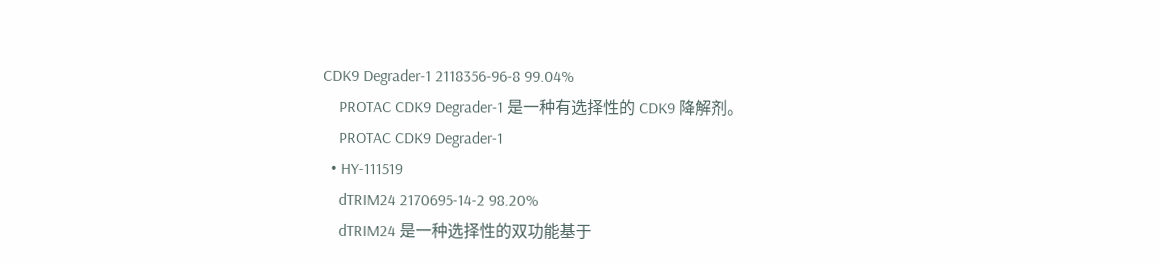CDK9 Degrader-1 2118356-96-8 99.04%
    PROTAC CDK9 Degrader-1 是一种有选择性的 CDK9 降解剂。
    PROTAC CDK9 Degrader-1
  • HY-111519
    dTRIM24 2170695-14-2 98.20%
    dTRIM24 是一种选择性的双功能基于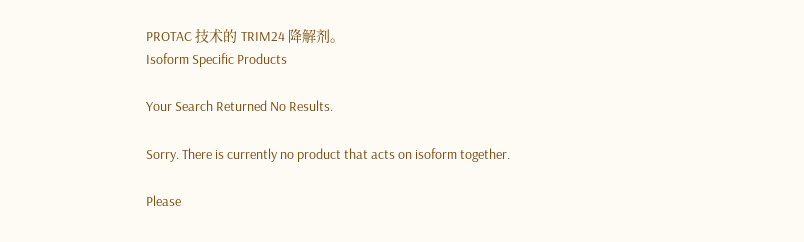PROTAC 技术的 TRIM24 降解剂。
Isoform Specific Products

Your Search Returned No Results.

Sorry. There is currently no product that acts on isoform together.

Please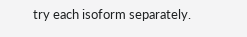try each isoform separately.